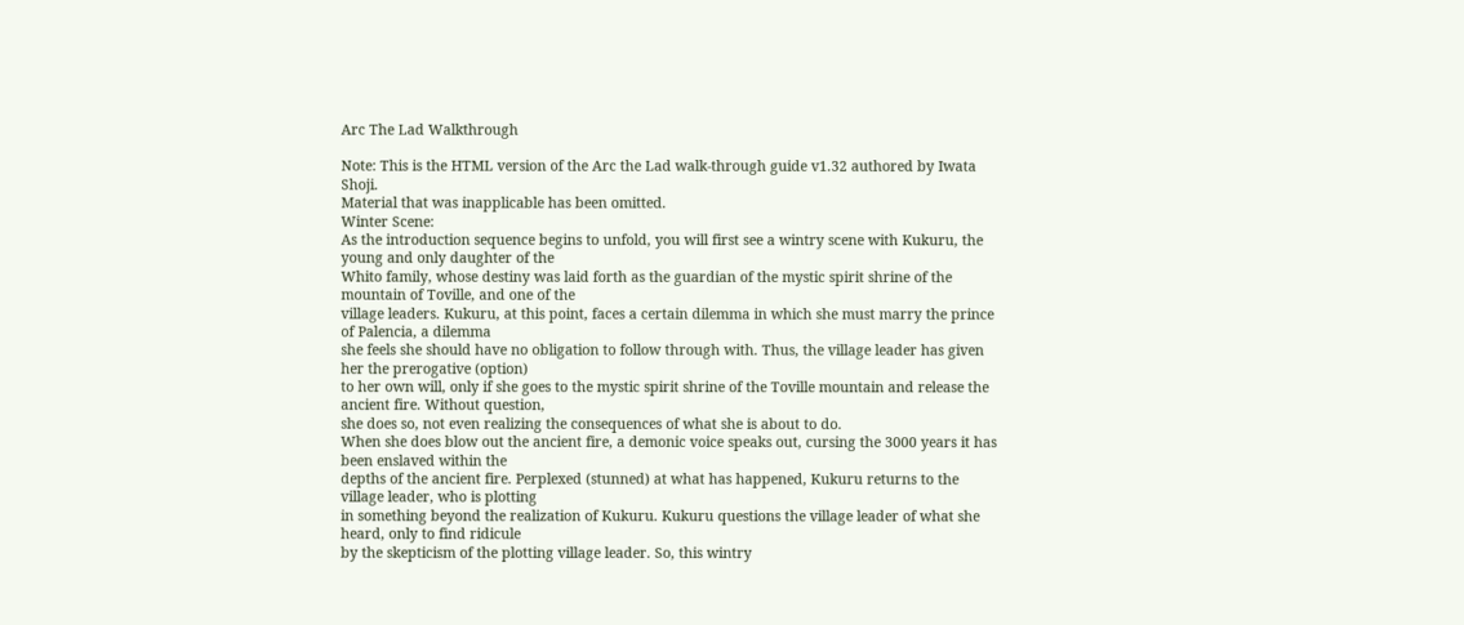Arc The Lad Walkthrough

Note: This is the HTML version of the Arc the Lad walk-through guide v1.32 authored by Iwata Shoji.
Material that was inapplicable has been omitted.
Winter Scene:
As the introduction sequence begins to unfold, you will first see a wintry scene with Kukuru, the young and only daughter of the
Whito family, whose destiny was laid forth as the guardian of the mystic spirit shrine of the mountain of Toville, and one of the
village leaders. Kukuru, at this point, faces a certain dilemma in which she must marry the prince of Palencia, a dilemma
she feels she should have no obligation to follow through with. Thus, the village leader has given her the prerogative (option)
to her own will, only if she goes to the mystic spirit shrine of the Toville mountain and release the ancient fire. Without question,
she does so, not even realizing the consequences of what she is about to do.
When she does blow out the ancient fire, a demonic voice speaks out, cursing the 3000 years it has been enslaved within the
depths of the ancient fire. Perplexed (stunned) at what has happened, Kukuru returns to the village leader, who is plotting
in something beyond the realization of Kukuru. Kukuru questions the village leader of what she heard, only to find ridicule
by the skepticism of the plotting village leader. So, this wintry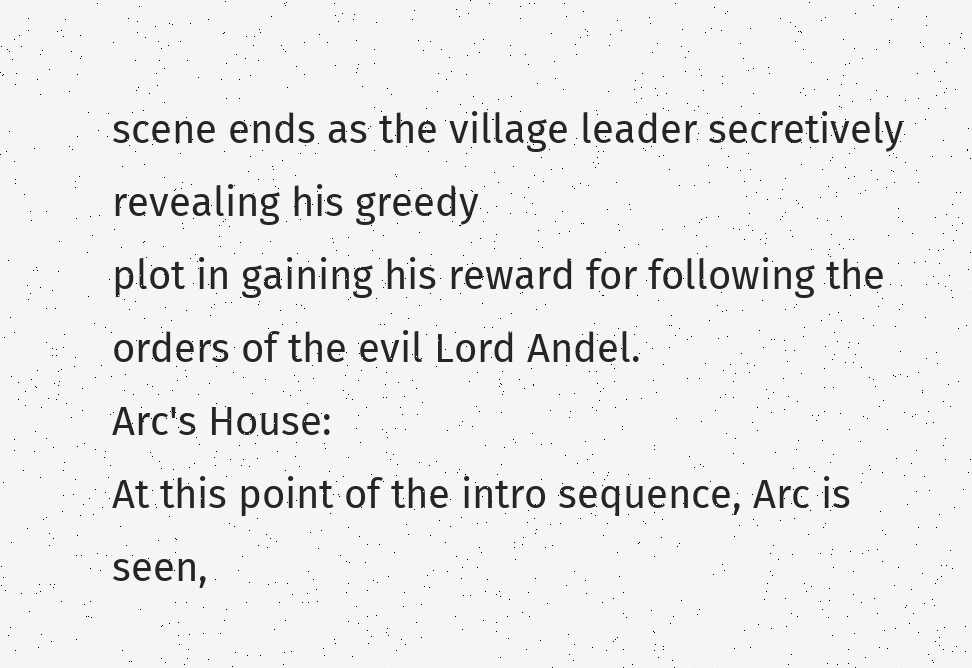scene ends as the village leader secretively revealing his greedy
plot in gaining his reward for following the orders of the evil Lord Andel.
Arc's House:
At this point of the intro sequence, Arc is seen,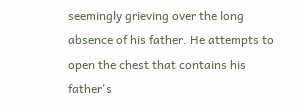seemingly grieving over the long absence of his father. He attempts to
open the chest that contains his father's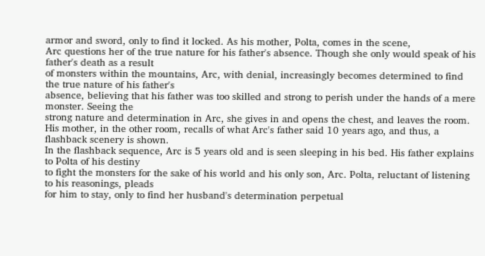armor and sword, only to find it locked. As his mother, Polta, comes in the scene,
Arc questions her of the true nature for his father's absence. Though she only would speak of his father's death as a result
of monsters within the mountains, Arc, with denial, increasingly becomes determined to find the true nature of his father's
absence, believing that his father was too skilled and strong to perish under the hands of a mere monster. Seeing the
strong nature and determination in Arc, she gives in and opens the chest, and leaves the room.
His mother, in the other room, recalls of what Arc's father said 10 years ago, and thus, a flashback scenery is shown.
In the flashback sequence, Arc is 5 years old and is seen sleeping in his bed. His father explains to Polta of his destiny
to fight the monsters for the sake of his world and his only son, Arc. Polta, reluctant of listening to his reasonings, pleads
for him to stay, only to find her husband's determination perpetual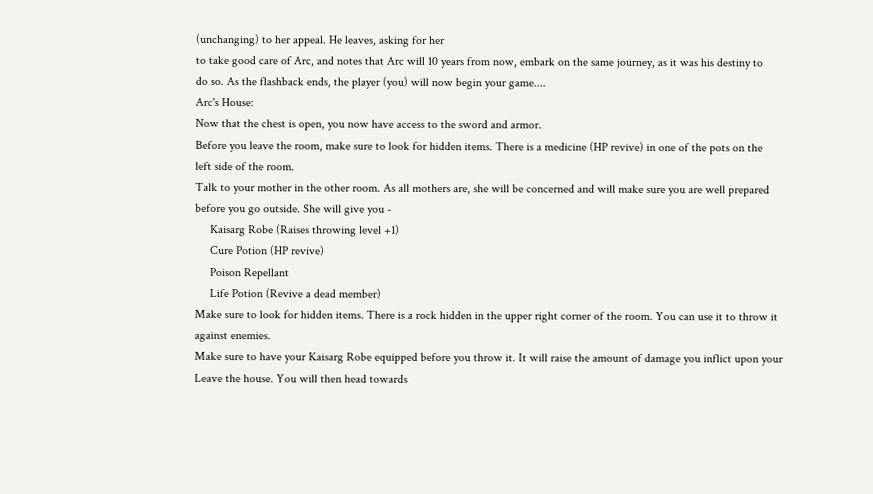(unchanging) to her appeal. He leaves, asking for her
to take good care of Arc, and notes that Arc will 10 years from now, embark on the same journey, as it was his destiny to
do so. As the flashback ends, the player (you) will now begin your game....
Arc's House:
Now that the chest is open, you now have access to the sword and armor.
Before you leave the room, make sure to look for hidden items. There is a medicine (HP revive) in one of the pots on the
left side of the room.
Talk to your mother in the other room. As all mothers are, she will be concerned and will make sure you are well prepared
before you go outside. She will give you -
     Kaisarg Robe (Raises throwing level +1)
     Cure Potion (HP revive)
     Poison Repellant
     Life Potion (Revive a dead member)
Make sure to look for hidden items. There is a rock hidden in the upper right corner of the room. You can use it to throw it
against enemies.
Make sure to have your Kaisarg Robe equipped before you throw it. It will raise the amount of damage you inflict upon your
Leave the house. You will then head towards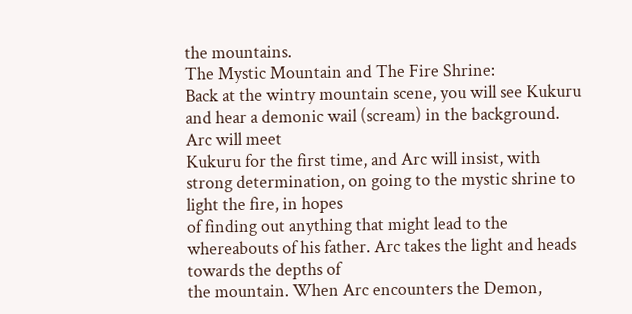the mountains.
The Mystic Mountain and The Fire Shrine:
Back at the wintry mountain scene, you will see Kukuru and hear a demonic wail (scream) in the background. Arc will meet
Kukuru for the first time, and Arc will insist, with strong determination, on going to the mystic shrine to light the fire, in hopes
of finding out anything that might lead to the whereabouts of his father. Arc takes the light and heads towards the depths of
the mountain. When Arc encounters the Demon,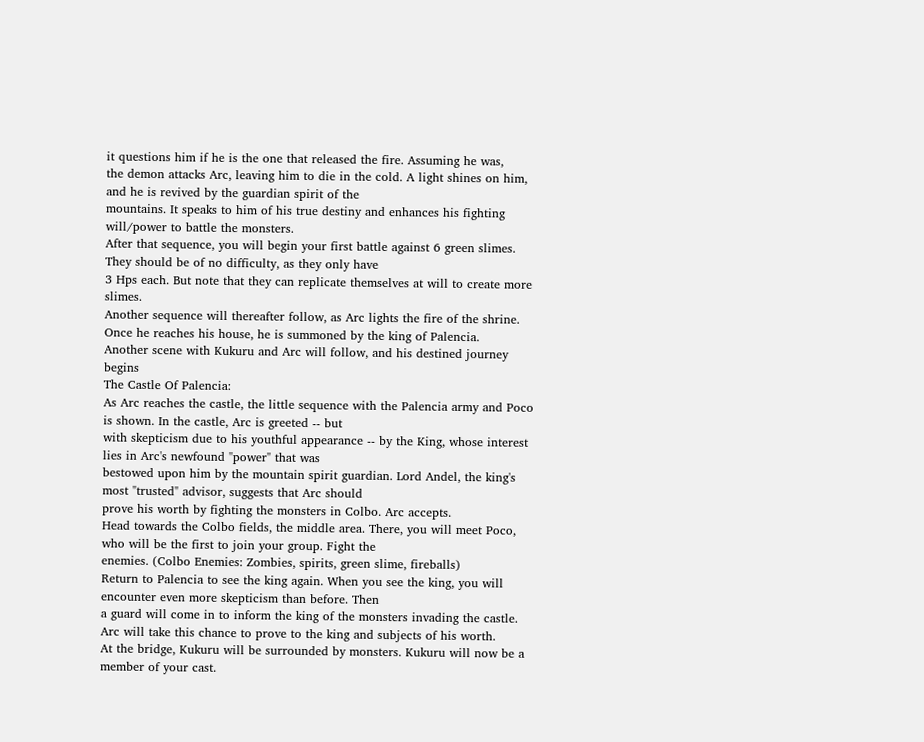it questions him if he is the one that released the fire. Assuming he was,
the demon attacks Arc, leaving him to die in the cold. A light shines on him, and he is revived by the guardian spirit of the
mountains. It speaks to him of his true destiny and enhances his fighting will/power to battle the monsters.
After that sequence, you will begin your first battle against 6 green slimes. They should be of no difficulty, as they only have
3 Hps each. But note that they can replicate themselves at will to create more slimes.
Another sequence will thereafter follow, as Arc lights the fire of the shrine.
Once he reaches his house, he is summoned by the king of Palencia.
Another scene with Kukuru and Arc will follow, and his destined journey begins
The Castle Of Palencia:
As Arc reaches the castle, the little sequence with the Palencia army and Poco is shown. In the castle, Arc is greeted -- but
with skepticism due to his youthful appearance -- by the King, whose interest lies in Arc's newfound "power" that was
bestowed upon him by the mountain spirit guardian. Lord Andel, the king's most "trusted" advisor, suggests that Arc should
prove his worth by fighting the monsters in Colbo. Arc accepts.
Head towards the Colbo fields, the middle area. There, you will meet Poco, who will be the first to join your group. Fight the
enemies. (Colbo Enemies: Zombies, spirits, green slime, fireballs)
Return to Palencia to see the king again. When you see the king, you will encounter even more skepticism than before. Then
a guard will come in to inform the king of the monsters invading the castle.
Arc will take this chance to prove to the king and subjects of his worth.
At the bridge, Kukuru will be surrounded by monsters. Kukuru will now be a member of your cast.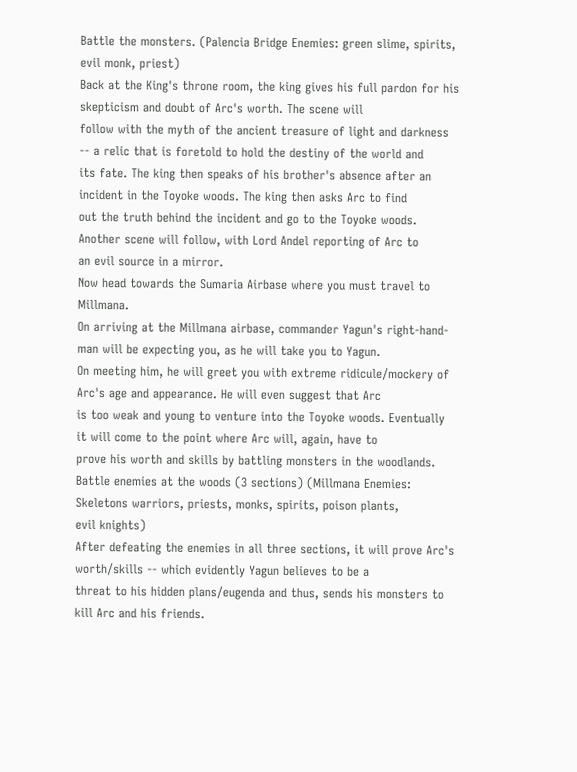Battle the monsters. (Palencia Bridge Enemies: green slime, spirits, evil monk, priest)
Back at the King's throne room, the king gives his full pardon for his skepticism and doubt of Arc's worth. The scene will
follow with the myth of the ancient treasure of light and darkness -- a relic that is foretold to hold the destiny of the world and
its fate. The king then speaks of his brother's absence after an incident in the Toyoke woods. The king then asks Arc to find
out the truth behind the incident and go to the Toyoke woods. Another scene will follow, with Lord Andel reporting of Arc to
an evil source in a mirror.
Now head towards the Sumaria Airbase where you must travel to Millmana.
On arriving at the Millmana airbase, commander Yagun's right-hand-man will be expecting you, as he will take you to Yagun.
On meeting him, he will greet you with extreme ridicule/mockery of Arc's age and appearance. He will even suggest that Arc
is too weak and young to venture into the Toyoke woods. Eventually it will come to the point where Arc will, again, have to
prove his worth and skills by battling monsters in the woodlands.
Battle enemies at the woods (3 sections) (Millmana Enemies: Skeletons warriors, priests, monks, spirits, poison plants,
evil knights)
After defeating the enemies in all three sections, it will prove Arc's worth/skills -- which evidently Yagun believes to be a
threat to his hidden plans/eugenda and thus, sends his monsters to kill Arc and his friends.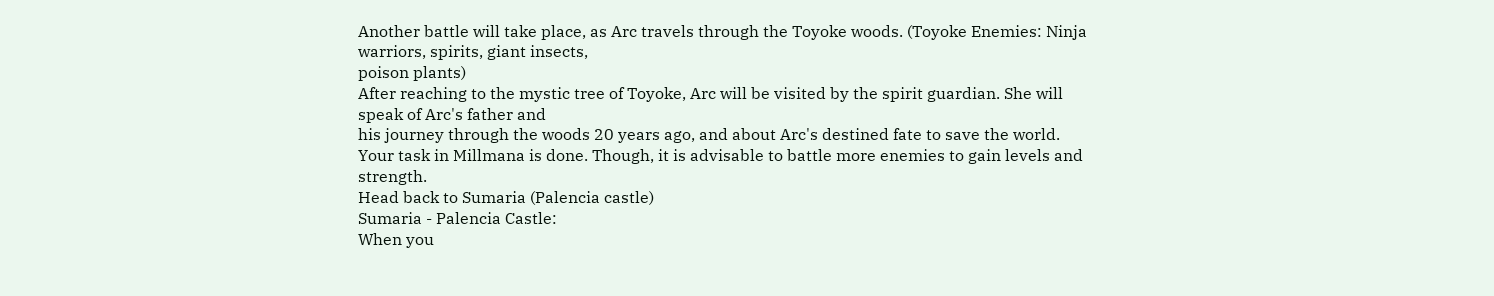Another battle will take place, as Arc travels through the Toyoke woods. (Toyoke Enemies: Ninja warriors, spirits, giant insects,
poison plants)
After reaching to the mystic tree of Toyoke, Arc will be visited by the spirit guardian. She will speak of Arc's father and
his journey through the woods 20 years ago, and about Arc's destined fate to save the world.
Your task in Millmana is done. Though, it is advisable to battle more enemies to gain levels and strength.
Head back to Sumaria (Palencia castle)
Sumaria - Palencia Castle:
When you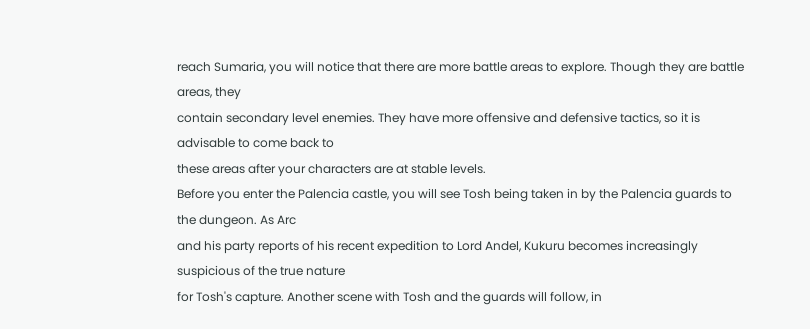reach Sumaria, you will notice that there are more battle areas to explore. Though they are battle areas, they
contain secondary level enemies. They have more offensive and defensive tactics, so it is advisable to come back to
these areas after your characters are at stable levels.
Before you enter the Palencia castle, you will see Tosh being taken in by the Palencia guards to the dungeon. As Arc
and his party reports of his recent expedition to Lord Andel, Kukuru becomes increasingly suspicious of the true nature
for Tosh's capture. Another scene with Tosh and the guards will follow, in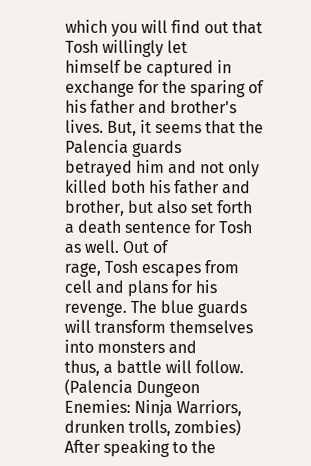which you will find out that Tosh willingly let
himself be captured in exchange for the sparing of his father and brother's lives. But, it seems that the Palencia guards
betrayed him and not only killed both his father and brother, but also set forth a death sentence for Tosh as well. Out of
rage, Tosh escapes from cell and plans for his revenge. The blue guards will transform themselves into monsters and
thus, a battle will follow. (Palencia Dungeon Enemies: Ninja Warriors, drunken trolls, zombies)
After speaking to the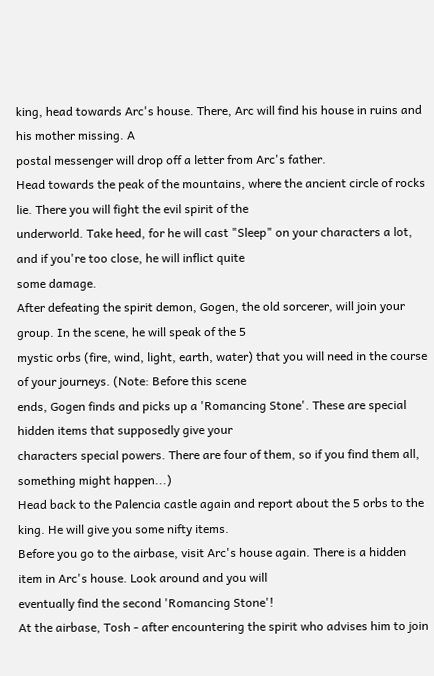king, head towards Arc's house. There, Arc will find his house in ruins and his mother missing. A
postal messenger will drop off a letter from Arc's father.
Head towards the peak of the mountains, where the ancient circle of rocks lie. There you will fight the evil spirit of the
underworld. Take heed, for he will cast "Sleep" on your characters a lot, and if you're too close, he will inflict quite
some damage.
After defeating the spirit demon, Gogen, the old sorcerer, will join your group. In the scene, he will speak of the 5
mystic orbs (fire, wind, light, earth, water) that you will need in the course of your journeys. (Note: Before this scene
ends, Gogen finds and picks up a 'Romancing Stone'. These are special hidden items that supposedly give your
characters special powers. There are four of them, so if you find them all, something might happen...)
Head back to the Palencia castle again and report about the 5 orbs to the king. He will give you some nifty items.
Before you go to the airbase, visit Arc's house again. There is a hidden item in Arc's house. Look around and you will
eventually find the second 'Romancing Stone'!
At the airbase, Tosh - after encountering the spirit who advises him to join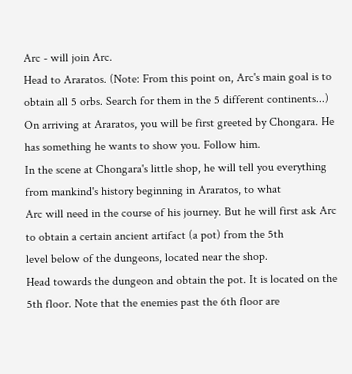Arc - will join Arc.
Head to Araratos. (Note: From this point on, Arc's main goal is to obtain all 5 orbs. Search for them in the 5 different continents...)
On arriving at Araratos, you will be first greeted by Chongara. He has something he wants to show you. Follow him.
In the scene at Chongara's little shop, he will tell you everything from mankind's history beginning in Araratos, to what
Arc will need in the course of his journey. But he will first ask Arc to obtain a certain ancient artifact (a pot) from the 5th
level below of the dungeons, located near the shop.
Head towards the dungeon and obtain the pot. It is located on the 5th floor. Note that the enemies past the 6th floor are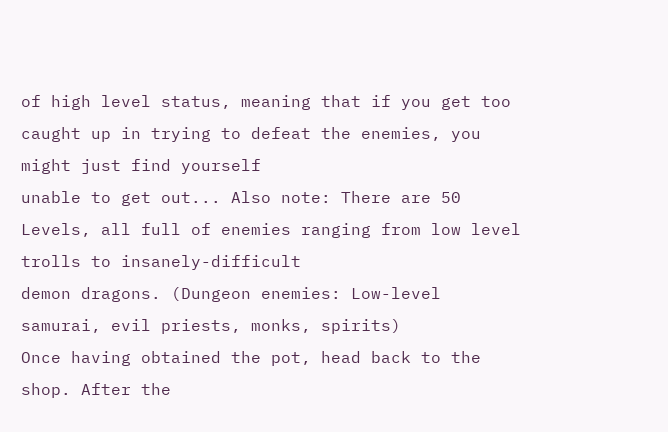of high level status, meaning that if you get too caught up in trying to defeat the enemies, you might just find yourself
unable to get out... Also note: There are 50 Levels, all full of enemies ranging from low level trolls to insanely-difficult
demon dragons. (Dungeon enemies: Low-level samurai, evil priests, monks, spirits)
Once having obtained the pot, head back to the shop. After the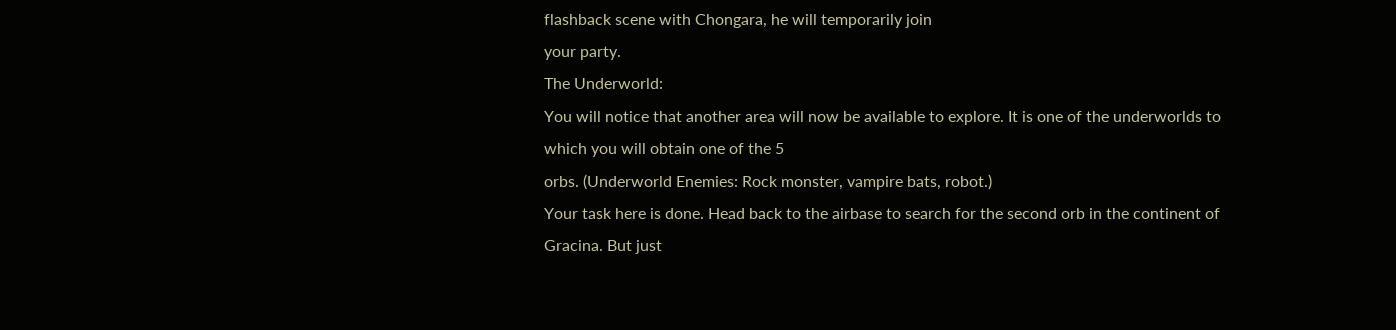flashback scene with Chongara, he will temporarily join
your party.
The Underworld:
You will notice that another area will now be available to explore. It is one of the underworlds to which you will obtain one of the 5
orbs. (Underworld Enemies: Rock monster, vampire bats, robot.)
Your task here is done. Head back to the airbase to search for the second orb in the continent of Gracina. But just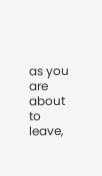as you are
about to leave,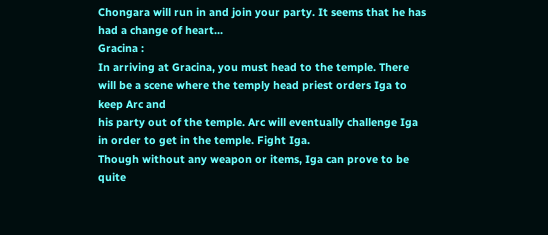Chongara will run in and join your party. It seems that he has had a change of heart...
Gracina :
In arriving at Gracina, you must head to the temple. There will be a scene where the temply head priest orders Iga to keep Arc and
his party out of the temple. Arc will eventually challenge Iga in order to get in the temple. Fight Iga.
Though without any weapon or items, Iga can prove to be quite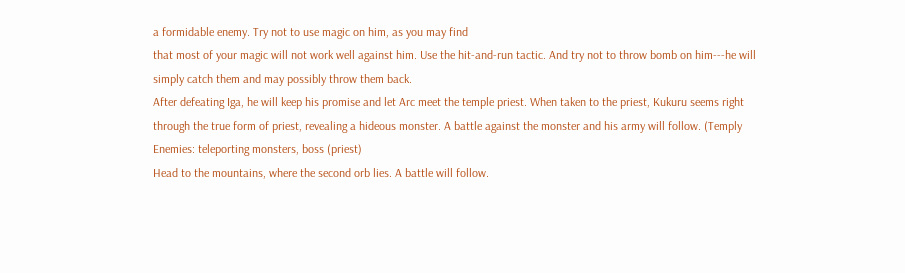a formidable enemy. Try not to use magic on him, as you may find
that most of your magic will not work well against him. Use the hit-and-run tactic. And try not to throw bomb on him---he will
simply catch them and may possibly throw them back.
After defeating Iga, he will keep his promise and let Arc meet the temple priest. When taken to the priest, Kukuru seems right
through the true form of priest, revealing a hideous monster. A battle against the monster and his army will follow. (Temply
Enemies: teleporting monsters, boss (priest)
Head to the mountains, where the second orb lies. A battle will follow.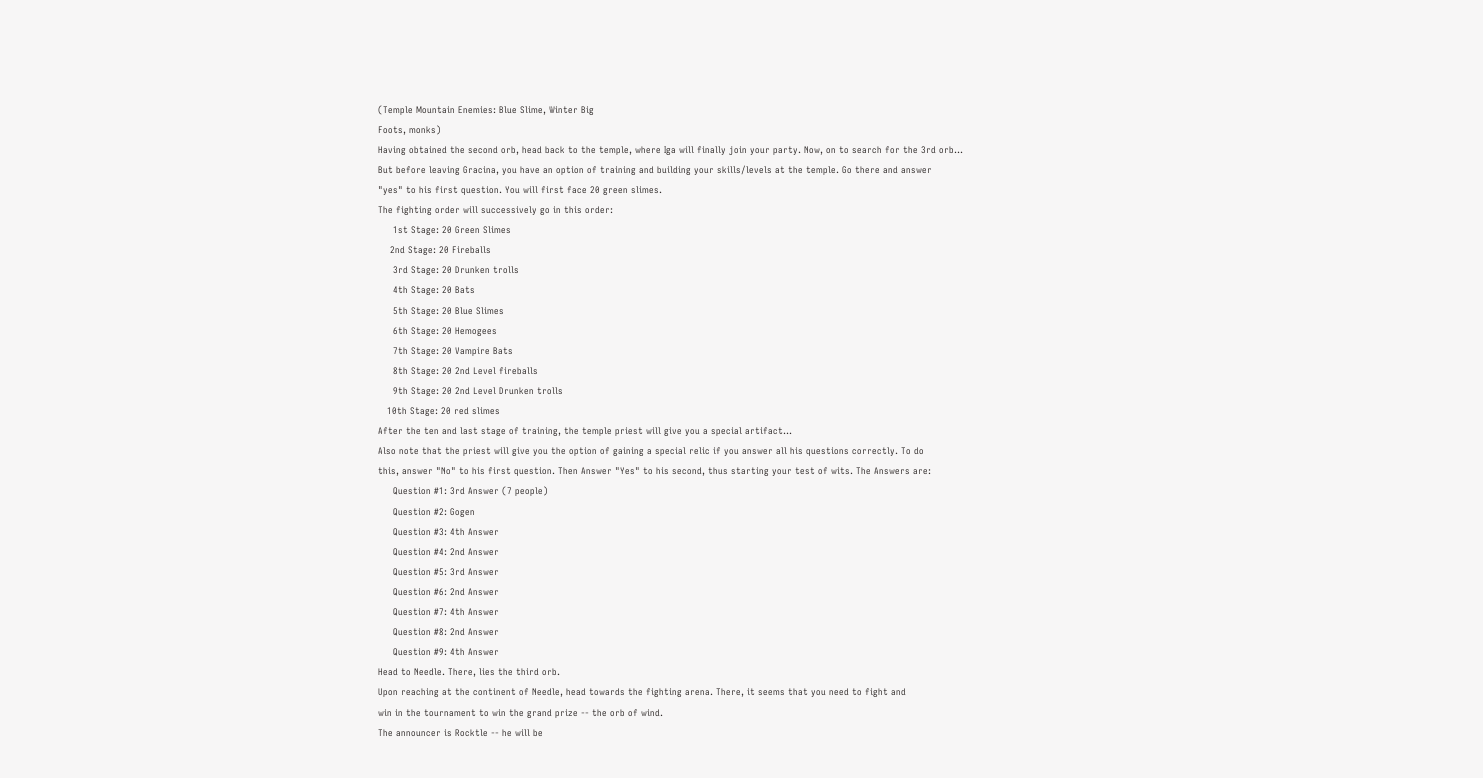(Temple Mountain Enemies: Blue Slime, Winter Big
Foots, monks)
Having obtained the second orb, head back to the temple, where Iga will finally join your party. Now, on to search for the 3rd orb...
But before leaving Gracina, you have an option of training and building your skills/levels at the temple. Go there and answer
"yes" to his first question. You will first face 20 green slimes.
The fighting order will successively go in this order:
     1st Stage: 20 Green Slimes
    2nd Stage: 20 Fireballs
     3rd Stage: 20 Drunken trolls
     4th Stage: 20 Bats
     5th Stage: 20 Blue Slimes
     6th Stage: 20 Hemogees
     7th Stage: 20 Vampire Bats
     8th Stage: 20 2nd Level fireballs
     9th Stage: 20 2nd Level Drunken trolls
   10th Stage: 20 red slimes
After the ten and last stage of training, the temple priest will give you a special artifact...
Also note that the priest will give you the option of gaining a special relic if you answer all his questions correctly. To do
this, answer "No" to his first question. Then Answer "Yes" to his second, thus starting your test of wits. The Answers are:
     Question #1: 3rd Answer (7 people)
     Question #2: Gogen
     Question #3: 4th Answer
     Question #4: 2nd Answer
     Question #5: 3rd Answer
     Question #6: 2nd Answer
     Question #7: 4th Answer
     Question #8: 2nd Answer
     Question #9: 4th Answer
Head to Needle. There, lies the third orb.
Upon reaching at the continent of Needle, head towards the fighting arena. There, it seems that you need to fight and
win in the tournament to win the grand prize -- the orb of wind.
The announcer is Rocktle -- he will be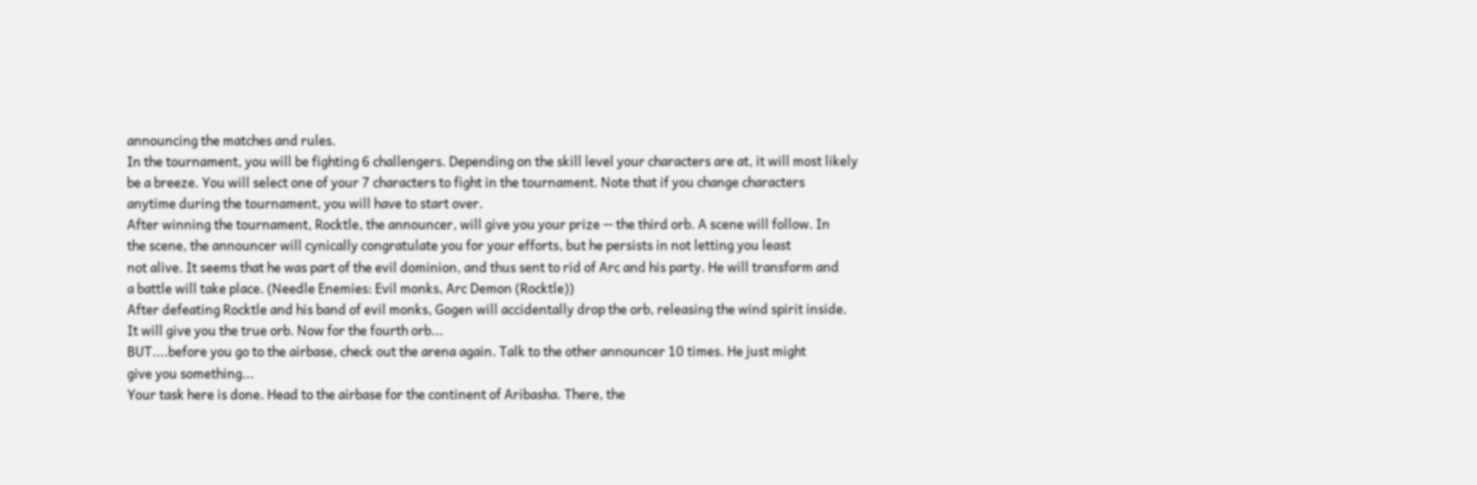announcing the matches and rules.
In the tournament, you will be fighting 6 challengers. Depending on the skill level your characters are at, it will most likely
be a breeze. You will select one of your 7 characters to fight in the tournament. Note that if you change characters
anytime during the tournament, you will have to start over.
After winning the tournament, Rocktle, the announcer, will give you your prize -- the third orb. A scene will follow. In
the scene, the announcer will cynically congratulate you for your efforts, but he persists in not letting you least
not alive. It seems that he was part of the evil dominion, and thus sent to rid of Arc and his party. He will transform and
a battle will take place. (Needle Enemies: Evil monks, Arc Demon (Rocktle))
After defeating Rocktle and his band of evil monks, Gogen will accidentally drop the orb, releasing the wind spirit inside.
It will give you the true orb. Now for the fourth orb...
BUT....before you go to the airbase, check out the arena again. Talk to the other announcer 10 times. He just might
give you something...
Your task here is done. Head to the airbase for the continent of Aribasha. There, the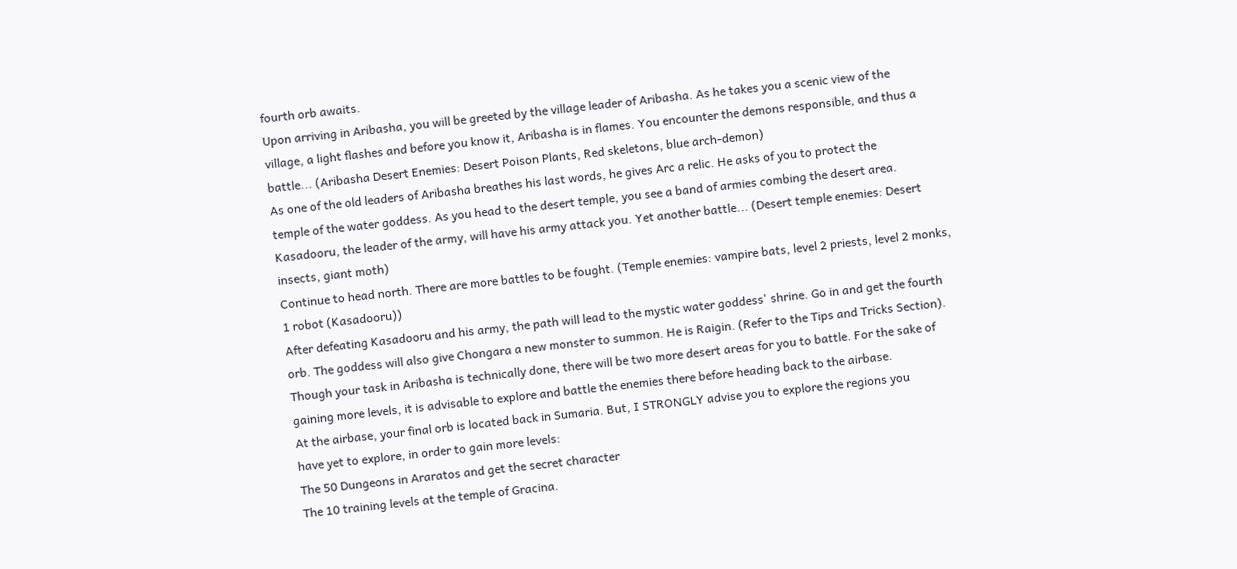fourth orb awaits.
Upon arriving in Aribasha, you will be greeted by the village leader of Aribasha. As he takes you a scenic view of the
village, a light flashes and before you know it, Aribasha is in flames. You encounter the demons responsible, and thus a
battle... (Aribasha Desert Enemies: Desert Poison Plants, Red skeletons, blue arch-demon)
As one of the old leaders of Aribasha breathes his last words, he gives Arc a relic. He asks of you to protect the
temple of the water goddess. As you head to the desert temple, you see a band of armies combing the desert area.
Kasadooru, the leader of the army, will have his army attack you. Yet another battle... (Desert temple enemies: Desert
insects, giant moth)
Continue to head north. There are more battles to be fought. (Temple enemies: vampire bats, level 2 priests, level 2 monks,
1 robot (Kasadooru))
After defeating Kasadooru and his army, the path will lead to the mystic water goddess' shrine. Go in and get the fourth
orb. The goddess will also give Chongara a new monster to summon. He is Raigin. (Refer to the Tips and Tricks Section).
Though your task in Aribasha is technically done, there will be two more desert areas for you to battle. For the sake of
gaining more levels, it is advisable to explore and battle the enemies there before heading back to the airbase.
At the airbase, your final orb is located back in Sumaria. But, I STRONGLY advise you to explore the regions you
have yet to explore, in order to gain more levels:
The 50 Dungeons in Araratos and get the secret character
The 10 training levels at the temple of Gracina.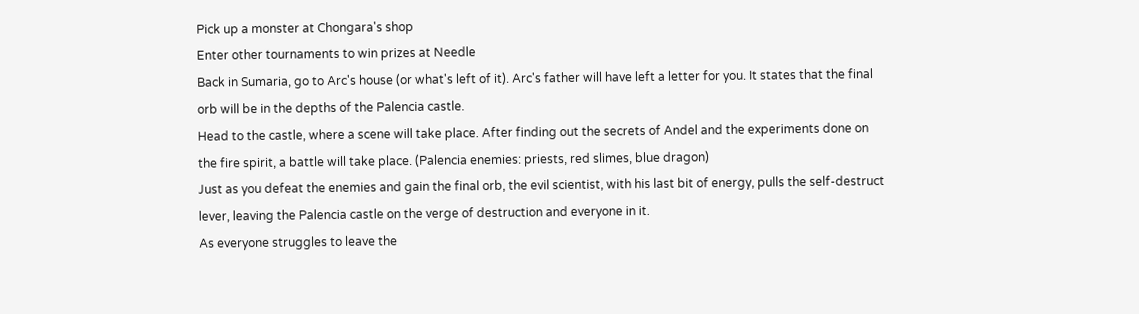Pick up a monster at Chongara's shop
Enter other tournaments to win prizes at Needle
Back in Sumaria, go to Arc's house (or what's left of it). Arc's father will have left a letter for you. It states that the final
orb will be in the depths of the Palencia castle.
Head to the castle, where a scene will take place. After finding out the secrets of Andel and the experiments done on
the fire spirit, a battle will take place. (Palencia enemies: priests, red slimes, blue dragon)
Just as you defeat the enemies and gain the final orb, the evil scientist, with his last bit of energy, pulls the self-destruct
lever, leaving the Palencia castle on the verge of destruction and everyone in it.
As everyone struggles to leave the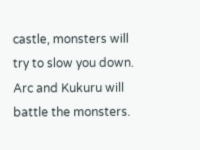castle, monsters will try to slow you down. Arc and Kukuru will battle the monsters.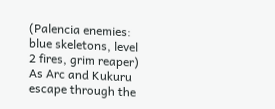(Palencia enemies: blue skeletons, level 2 fires, grim reaper)
As Arc and Kukuru escape through the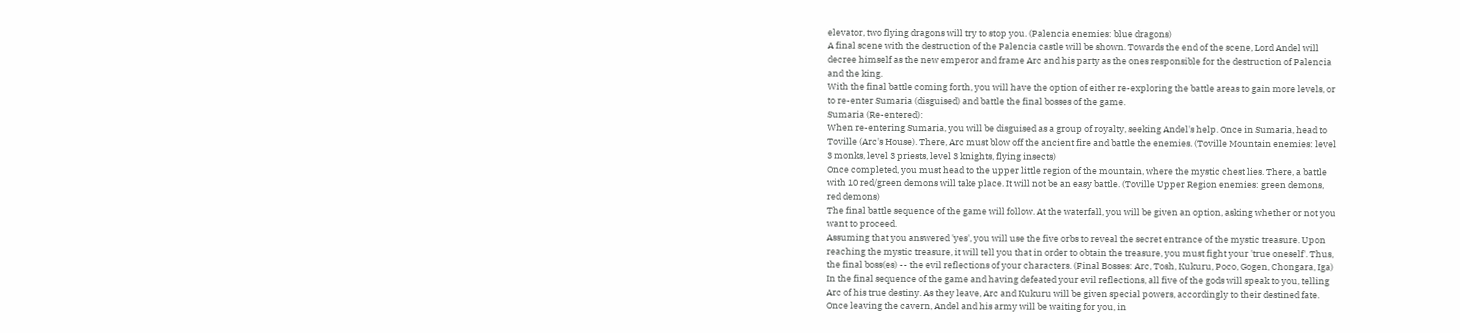elevator, two flying dragons will try to stop you. (Palencia enemies: blue dragons)
A final scene with the destruction of the Palencia castle will be shown. Towards the end of the scene, Lord Andel will
decree himself as the new emperor and frame Arc and his party as the ones responsible for the destruction of Palencia
and the king.
With the final battle coming forth, you will have the option of either re-exploring the battle areas to gain more levels, or
to re-enter Sumaria (disguised) and battle the final bosses of the game.
Sumaria (Re-entered):
When re-entering Sumaria, you will be disguised as a group of royalty, seeking Andel's help. Once in Sumaria, head to
Toville (Arc's House). There, Arc must blow off the ancient fire and battle the enemies. (Toville Mountain enemies: level
3 monks, level 3 priests, level 3 knights, flying insects)
Once completed, you must head to the upper little region of the mountain, where the mystic chest lies. There, a battle
with 10 red/green demons will take place. It will not be an easy battle. (Toville Upper Region enemies: green demons,
red demons)
The final battle sequence of the game will follow. At the waterfall, you will be given an option, asking whether or not you
want to proceed.
Assuming that you answered 'yes', you will use the five orbs to reveal the secret entrance of the mystic treasure. Upon
reaching the mystic treasure, it will tell you that in order to obtain the treasure, you must fight your 'true oneself'. Thus,
the final boss(es) -- the evil reflections of your characters. (Final Bosses: Arc, Tosh, Kukuru, Poco, Gogen, Chongara, Iga)
In the final sequence of the game and having defeated your evil reflections, all five of the gods will speak to you, telling
Arc of his true destiny. As they leave, Arc and Kukuru will be given special powers, accordingly to their destined fate.
Once leaving the cavern, Andel and his army will be waiting for you, in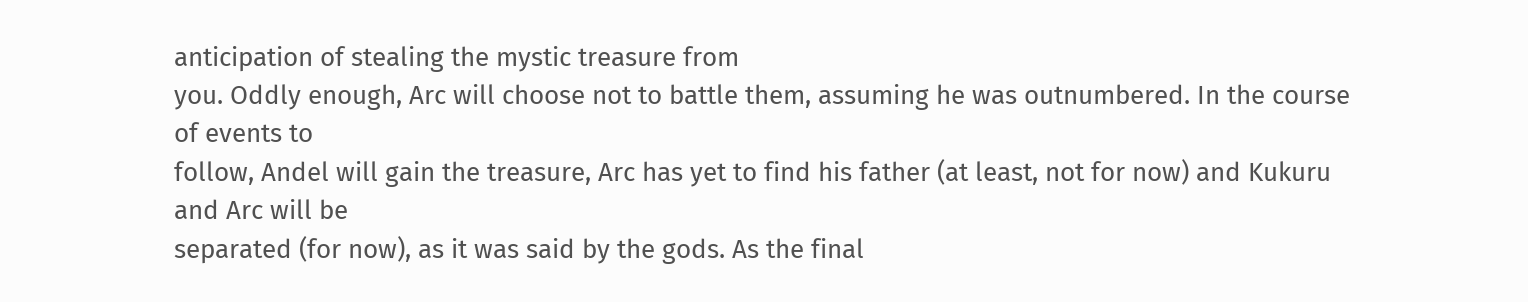anticipation of stealing the mystic treasure from
you. Oddly enough, Arc will choose not to battle them, assuming he was outnumbered. In the course of events to
follow, Andel will gain the treasure, Arc has yet to find his father (at least, not for now) and Kukuru and Arc will be
separated (for now), as it was said by the gods. As the final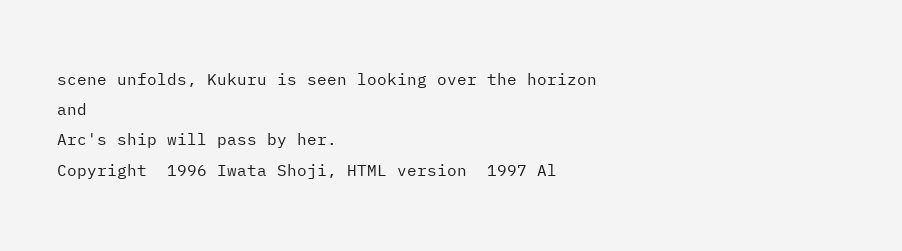scene unfolds, Kukuru is seen looking over the horizon and
Arc's ship will pass by her.
Copyright  1996 Iwata Shoji, HTML version  1997 Al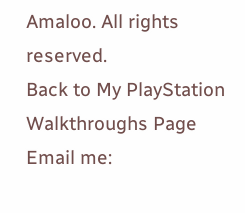Amaloo. All rights reserved.
Back to My PlayStation Walkthroughs Page
Email me: